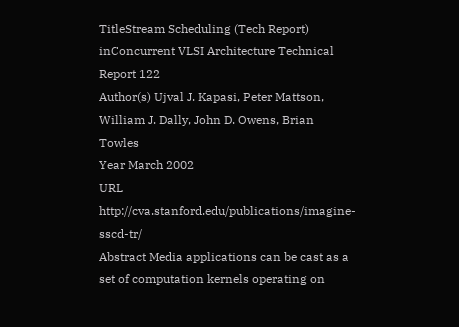TitleStream Scheduling (Tech Report)
inConcurrent VLSI Architecture Technical Report 122
Author(s) Ujval J. Kapasi, Peter Mattson, William J. Dally, John D. Owens, Brian Towles
Year March 2002
URL http://cva.stanford.edu/publications/imagine-sscd-tr/
Abstract Media applications can be cast as a set of computation kernels operating on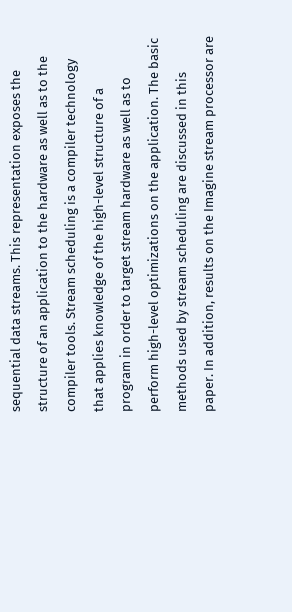sequential data streams. This representation exposes the structure of an application to the hardware as well as to the compiler tools. Stream scheduling is a compiler technology that applies knowledge of the high-level structure of a program in order to target stream hardware as well as to perform high-level optimizations on the application. The basic methods used by stream scheduling are discussed in this paper. In addition, results on the Imagine stream processor are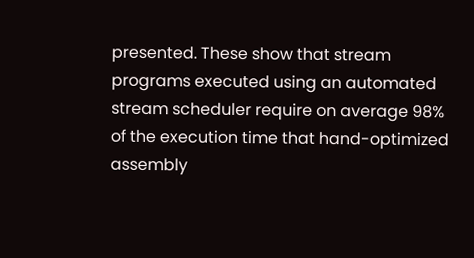presented. These show that stream programs executed using an automated stream scheduler require on average 98% of the execution time that hand-optimized assembly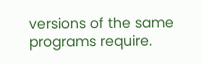versions of the same programs require.